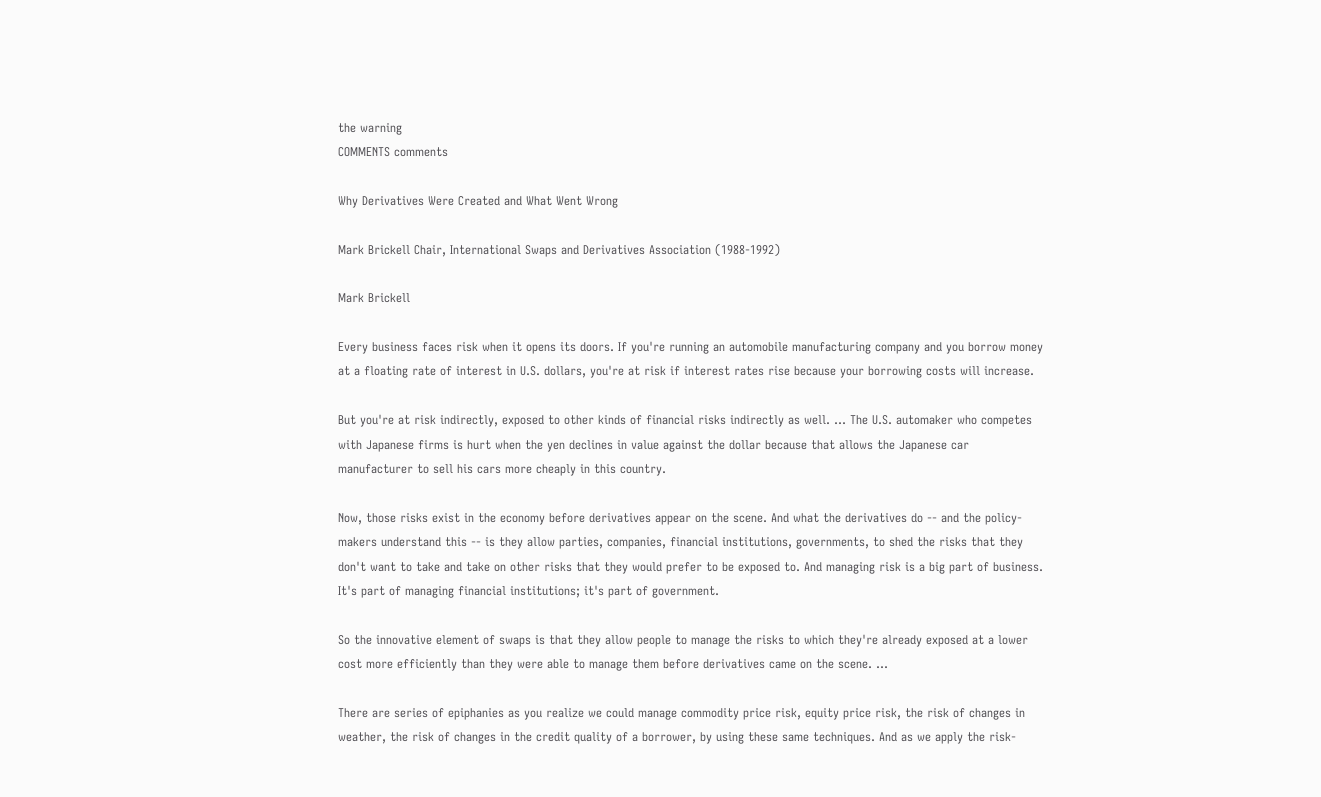the warning
COMMENTS comments

Why Derivatives Were Created and What Went Wrong

Mark Brickell Chair, International Swaps and Derivatives Association (1988-1992)

Mark Brickell

Every business faces risk when it opens its doors. If you're running an automobile manufacturing company and you borrow money at a floating rate of interest in U.S. dollars, you're at risk if interest rates rise because your borrowing costs will increase.

But you're at risk indirectly, exposed to other kinds of financial risks indirectly as well. … The U.S. automaker who competes with Japanese firms is hurt when the yen declines in value against the dollar because that allows the Japanese car manufacturer to sell his cars more cheaply in this country.

Now, those risks exist in the economy before derivatives appear on the scene. And what the derivatives do -- and the policy-makers understand this -- is they allow parties, companies, financial institutions, governments, to shed the risks that they don't want to take and take on other risks that they would prefer to be exposed to. And managing risk is a big part of business. It's part of managing financial institutions; it's part of government.

So the innovative element of swaps is that they allow people to manage the risks to which they're already exposed at a lower cost more efficiently than they were able to manage them before derivatives came on the scene. …

There are series of epiphanies as you realize we could manage commodity price risk, equity price risk, the risk of changes in weather, the risk of changes in the credit quality of a borrower, by using these same techniques. And as we apply the risk-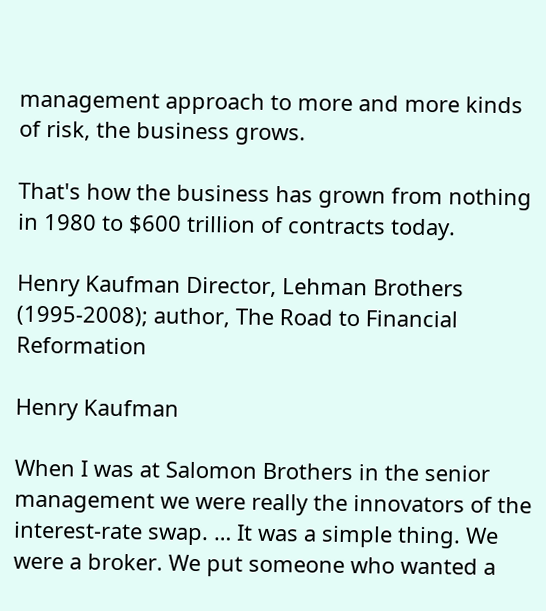management approach to more and more kinds of risk, the business grows.

That's how the business has grown from nothing in 1980 to $600 trillion of contracts today.

Henry Kaufman Director, Lehman Brothers (1995-2008); author, The Road to Financial Reformation

Henry Kaufman

When I was at Salomon Brothers in the senior management we were really the innovators of the interest-rate swap. … It was a simple thing. We were a broker. We put someone who wanted a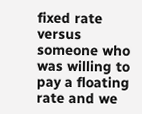fixed rate versus someone who was willing to pay a floating rate and we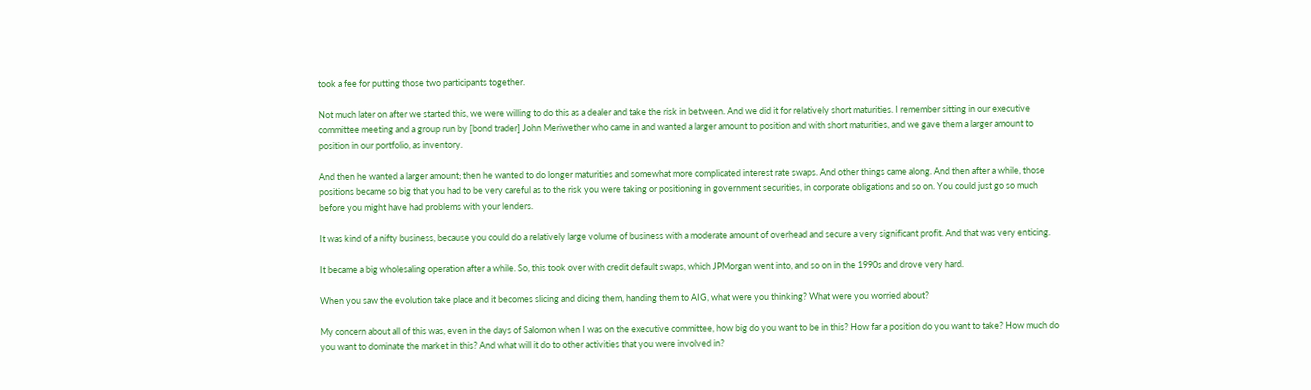took a fee for putting those two participants together.

Not much later on after we started this, we were willing to do this as a dealer and take the risk in between. And we did it for relatively short maturities. I remember sitting in our executive committee meeting and a group run by [bond trader] John Meriwether who came in and wanted a larger amount to position and with short maturities, and we gave them a larger amount to position in our portfolio, as inventory.

And then he wanted a larger amount; then he wanted to do longer maturities and somewhat more complicated interest rate swaps. And other things came along. And then after a while, those positions became so big that you had to be very careful as to the risk you were taking or positioning in government securities, in corporate obligations and so on. You could just go so much before you might have had problems with your lenders.

It was kind of a nifty business, because you could do a relatively large volume of business with a moderate amount of overhead and secure a very significant profit. And that was very enticing.

It became a big wholesaling operation after a while. So, this took over with credit default swaps, which JPMorgan went into, and so on in the 1990s and drove very hard.

When you saw the evolution take place and it becomes slicing and dicing them, handing them to AIG, what were you thinking? What were you worried about?

My concern about all of this was, even in the days of Salomon when I was on the executive committee, how big do you want to be in this? How far a position do you want to take? How much do you want to dominate the market in this? And what will it do to other activities that you were involved in?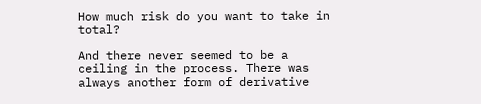How much risk do you want to take in total?

And there never seemed to be a ceiling in the process. There was always another form of derivative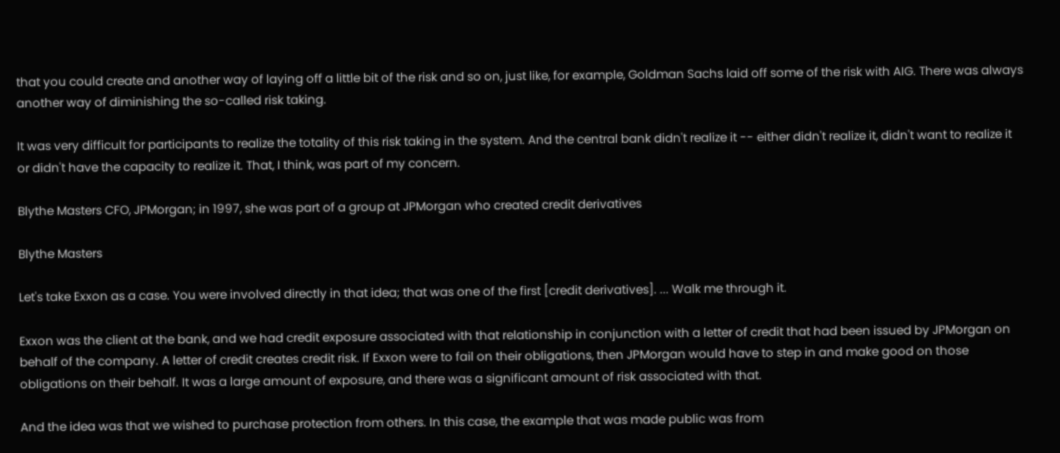that you could create and another way of laying off a little bit of the risk and so on, just like, for example, Goldman Sachs laid off some of the risk with AIG. There was always another way of diminishing the so-called risk taking.

It was very difficult for participants to realize the totality of this risk taking in the system. And the central bank didn't realize it -- either didn't realize it, didn't want to realize it or didn't have the capacity to realize it. That, I think, was part of my concern.

Blythe Masters CFO, JPMorgan; in 1997, she was part of a group at JPMorgan who created credit derivatives

Blythe Masters

Let's take Exxon as a case. You were involved directly in that idea; that was one of the first [credit derivatives]. ... Walk me through it.

Exxon was the client at the bank, and we had credit exposure associated with that relationship in conjunction with a letter of credit that had been issued by JPMorgan on behalf of the company. A letter of credit creates credit risk. If Exxon were to fail on their obligations, then JPMorgan would have to step in and make good on those obligations on their behalf. It was a large amount of exposure, and there was a significant amount of risk associated with that.

And the idea was that we wished to purchase protection from others. In this case, the example that was made public was from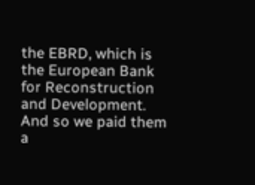the EBRD, which is the European Bank for Reconstruction and Development. And so we paid them a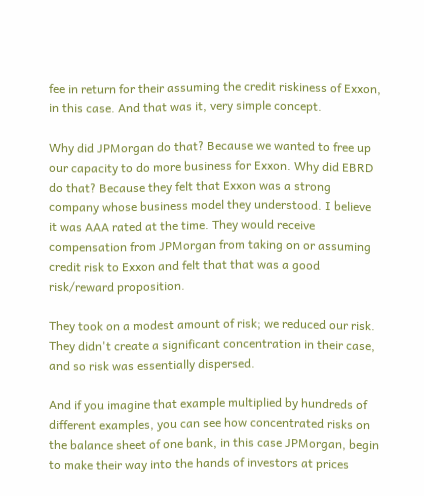fee in return for their assuming the credit riskiness of Exxon, in this case. And that was it, very simple concept.

Why did JPMorgan do that? Because we wanted to free up our capacity to do more business for Exxon. Why did EBRD do that? Because they felt that Exxon was a strong company whose business model they understood. I believe it was AAA rated at the time. They would receive compensation from JPMorgan from taking on or assuming credit risk to Exxon and felt that that was a good risk/reward proposition.

They took on a modest amount of risk; we reduced our risk. They didn't create a significant concentration in their case, and so risk was essentially dispersed.

And if you imagine that example multiplied by hundreds of different examples, you can see how concentrated risks on the balance sheet of one bank, in this case JPMorgan, begin to make their way into the hands of investors at prices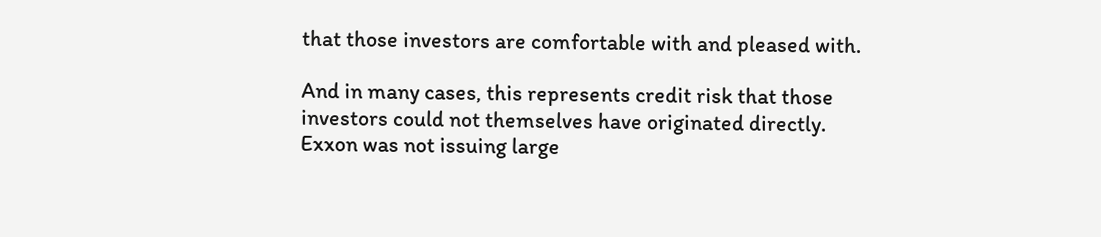that those investors are comfortable with and pleased with.

And in many cases, this represents credit risk that those investors could not themselves have originated directly. Exxon was not issuing large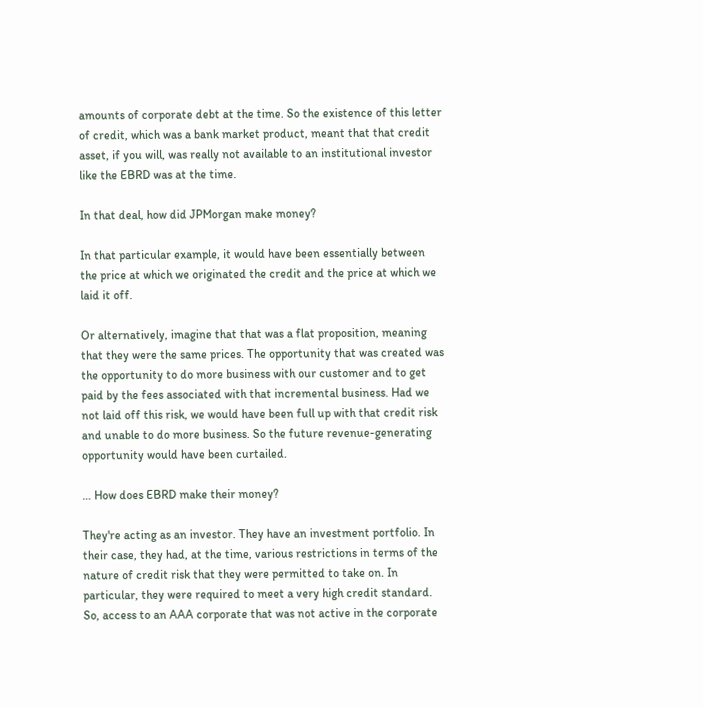amounts of corporate debt at the time. So the existence of this letter of credit, which was a bank market product, meant that that credit asset, if you will, was really not available to an institutional investor like the EBRD was at the time.

In that deal, how did JPMorgan make money?

In that particular example, it would have been essentially between the price at which we originated the credit and the price at which we laid it off.

Or alternatively, imagine that that was a flat proposition, meaning that they were the same prices. The opportunity that was created was the opportunity to do more business with our customer and to get paid by the fees associated with that incremental business. Had we not laid off this risk, we would have been full up with that credit risk and unable to do more business. So the future revenue-generating opportunity would have been curtailed.

… How does EBRD make their money?

They're acting as an investor. They have an investment portfolio. In their case, they had, at the time, various restrictions in terms of the nature of credit risk that they were permitted to take on. In particular, they were required to meet a very high credit standard. So, access to an AAA corporate that was not active in the corporate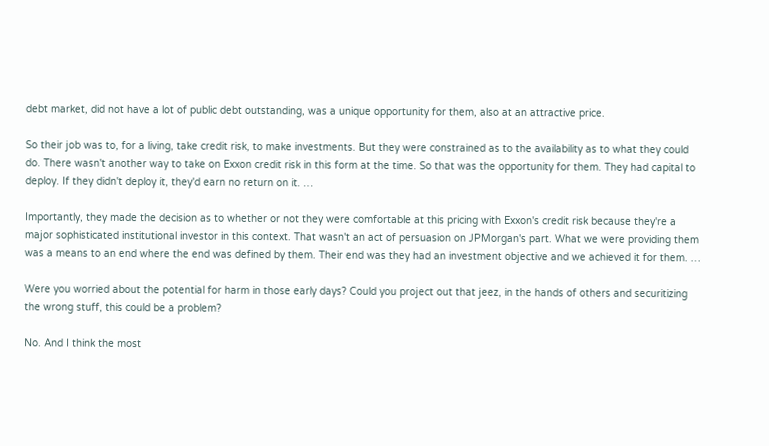debt market, did not have a lot of public debt outstanding, was a unique opportunity for them, also at an attractive price.

So their job was to, for a living, take credit risk, to make investments. But they were constrained as to the availability as to what they could do. There wasn't another way to take on Exxon credit risk in this form at the time. So that was the opportunity for them. They had capital to deploy. If they didn't deploy it, they'd earn no return on it. …

Importantly, they made the decision as to whether or not they were comfortable at this pricing with Exxon's credit risk because they're a major sophisticated institutional investor in this context. That wasn't an act of persuasion on JPMorgan's part. What we were providing them was a means to an end where the end was defined by them. Their end was they had an investment objective and we achieved it for them. …

Were you worried about the potential for harm in those early days? Could you project out that jeez, in the hands of others and securitizing the wrong stuff, this could be a problem?

No. And I think the most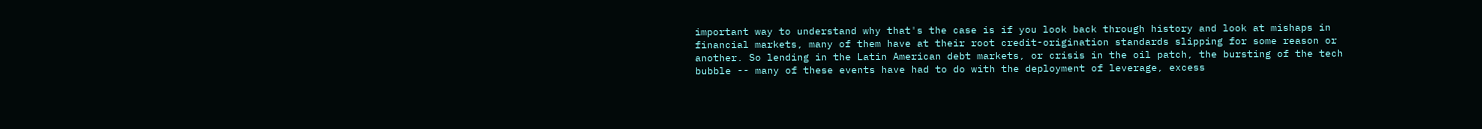important way to understand why that's the case is if you look back through history and look at mishaps in financial markets, many of them have at their root credit-origination standards slipping for some reason or another. So lending in the Latin American debt markets, or crisis in the oil patch, the bursting of the tech bubble -- many of these events have had to do with the deployment of leverage, excess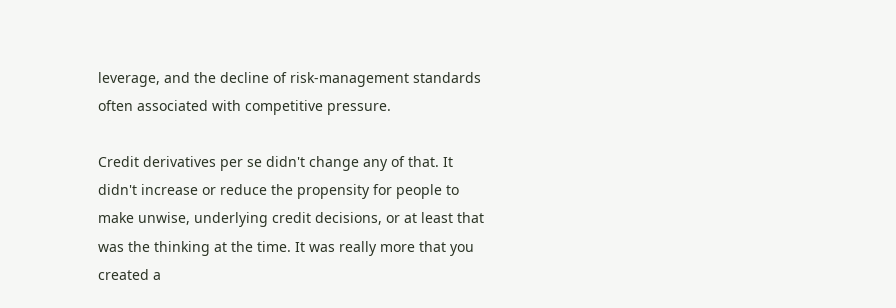leverage, and the decline of risk-management standards often associated with competitive pressure.

Credit derivatives per se didn't change any of that. It didn't increase or reduce the propensity for people to make unwise, underlying credit decisions, or at least that was the thinking at the time. It was really more that you created a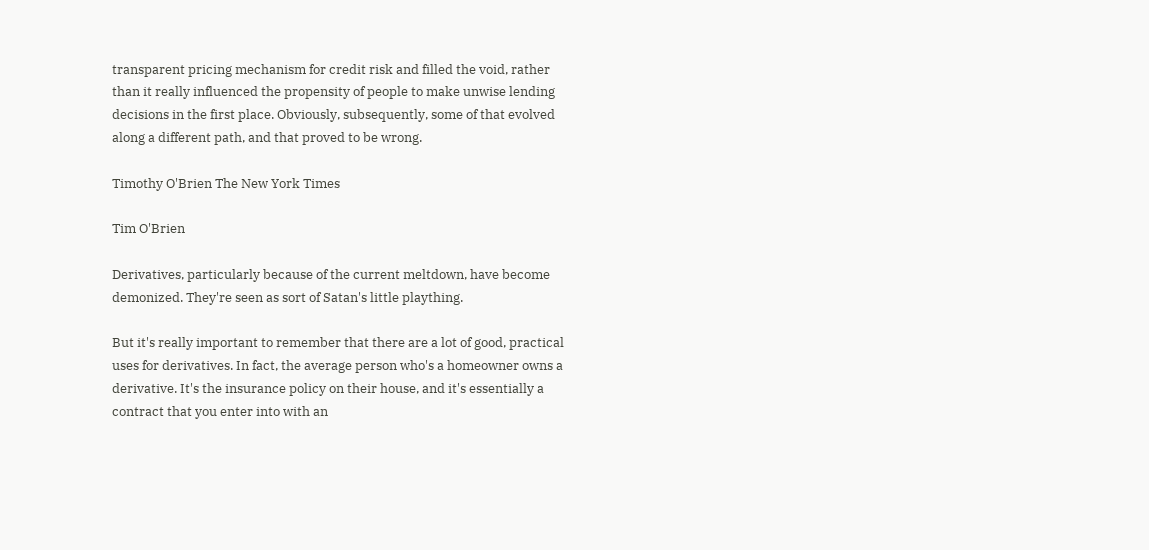transparent pricing mechanism for credit risk and filled the void, rather than it really influenced the propensity of people to make unwise lending decisions in the first place. Obviously, subsequently, some of that evolved along a different path, and that proved to be wrong.

Timothy O'Brien The New York Times

Tim O'Brien

Derivatives, particularly because of the current meltdown, have become demonized. They're seen as sort of Satan's little plaything.

But it's really important to remember that there are a lot of good, practical uses for derivatives. In fact, the average person who's a homeowner owns a derivative. It's the insurance policy on their house, and it's essentially a contract that you enter into with an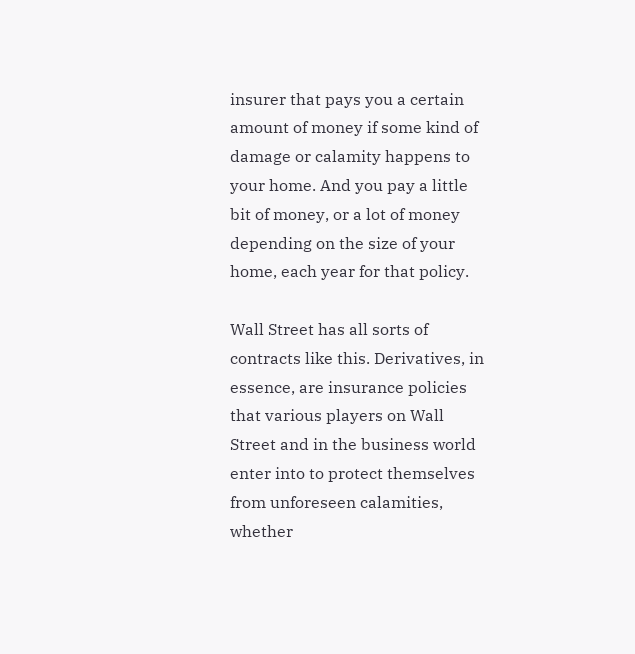insurer that pays you a certain amount of money if some kind of damage or calamity happens to your home. And you pay a little bit of money, or a lot of money depending on the size of your home, each year for that policy.

Wall Street has all sorts of contracts like this. Derivatives, in essence, are insurance policies that various players on Wall Street and in the business world enter into to protect themselves from unforeseen calamities, whether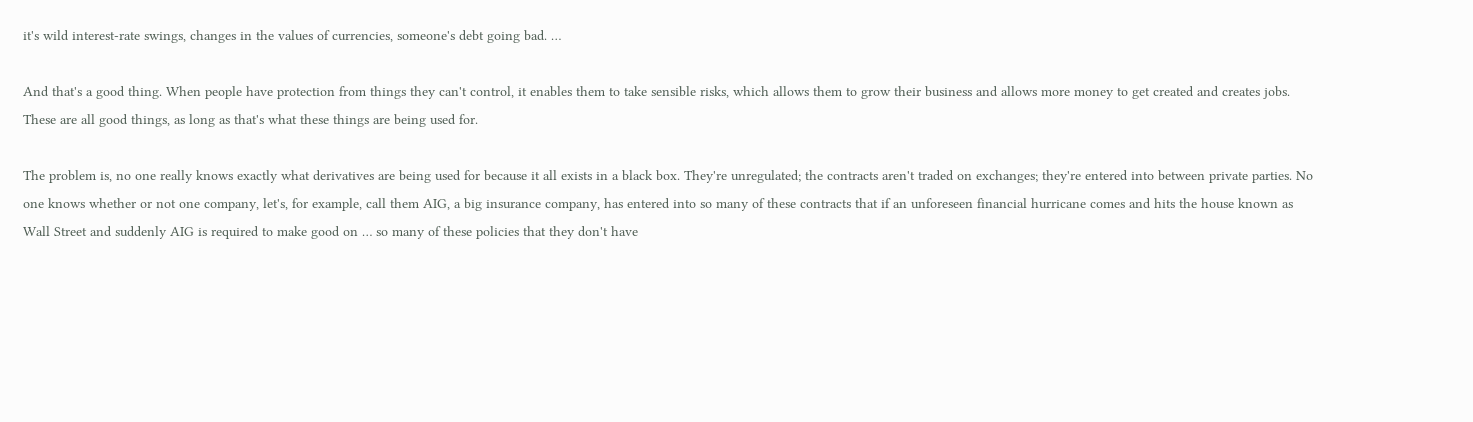it's wild interest-rate swings, changes in the values of currencies, someone's debt going bad. …

And that's a good thing. When people have protection from things they can't control, it enables them to take sensible risks, which allows them to grow their business and allows more money to get created and creates jobs. These are all good things, as long as that's what these things are being used for.

The problem is, no one really knows exactly what derivatives are being used for because it all exists in a black box. They're unregulated; the contracts aren't traded on exchanges; they're entered into between private parties. No one knows whether or not one company, let's, for example, call them AIG, a big insurance company, has entered into so many of these contracts that if an unforeseen financial hurricane comes and hits the house known as Wall Street and suddenly AIG is required to make good on … so many of these policies that they don't have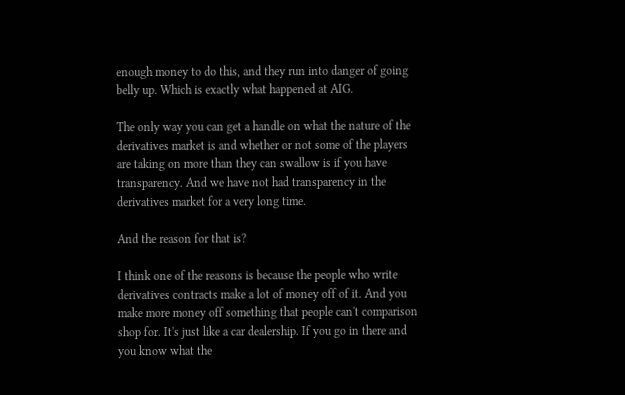enough money to do this, and they run into danger of going belly up. Which is exactly what happened at AIG.

The only way you can get a handle on what the nature of the derivatives market is and whether or not some of the players are taking on more than they can swallow is if you have transparency. And we have not had transparency in the derivatives market for a very long time.

And the reason for that is?

I think one of the reasons is because the people who write derivatives contracts make a lot of money off of it. And you make more money off something that people can't comparison shop for. It's just like a car dealership. If you go in there and you know what the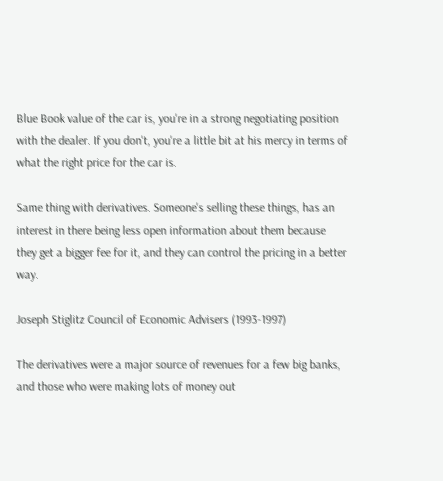Blue Book value of the car is, you're in a strong negotiating position with the dealer. If you don't, you're a little bit at his mercy in terms of what the right price for the car is.

Same thing with derivatives. Someone's selling these things, has an interest in there being less open information about them because they get a bigger fee for it, and they can control the pricing in a better way.

Joseph Stiglitz Council of Economic Advisers (1993-1997)

The derivatives were a major source of revenues for a few big banks, and those who were making lots of money out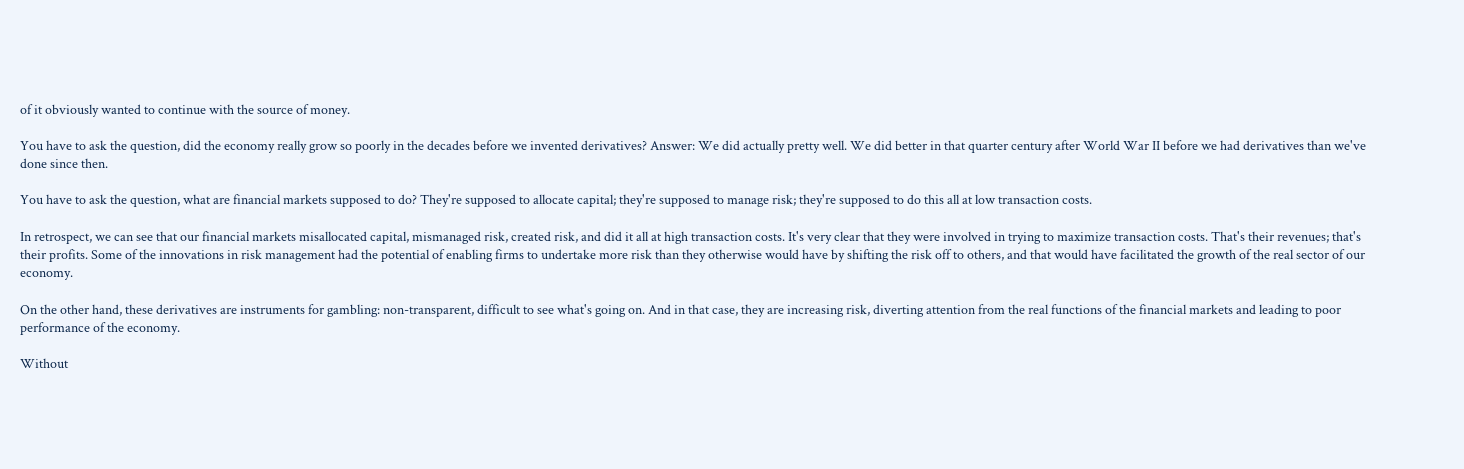of it obviously wanted to continue with the source of money.

You have to ask the question, did the economy really grow so poorly in the decades before we invented derivatives? Answer: We did actually pretty well. We did better in that quarter century after World War II before we had derivatives than we've done since then.

You have to ask the question, what are financial markets supposed to do? They're supposed to allocate capital; they're supposed to manage risk; they're supposed to do this all at low transaction costs.

In retrospect, we can see that our financial markets misallocated capital, mismanaged risk, created risk, and did it all at high transaction costs. It's very clear that they were involved in trying to maximize transaction costs. That's their revenues; that's their profits. Some of the innovations in risk management had the potential of enabling firms to undertake more risk than they otherwise would have by shifting the risk off to others, and that would have facilitated the growth of the real sector of our economy.

On the other hand, these derivatives are instruments for gambling: non-transparent, difficult to see what's going on. And in that case, they are increasing risk, diverting attention from the real functions of the financial markets and leading to poor performance of the economy.

Without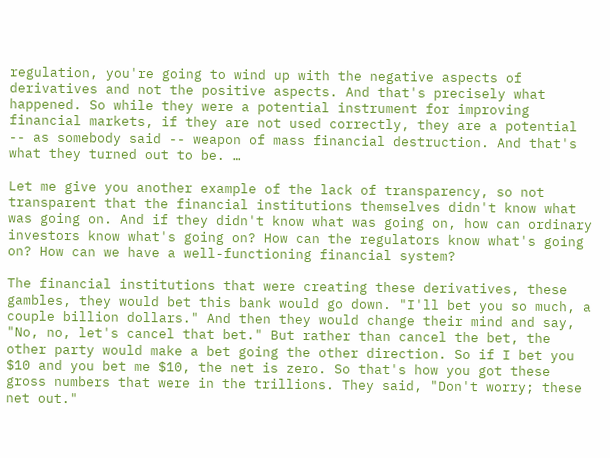regulation, you're going to wind up with the negative aspects of derivatives and not the positive aspects. And that's precisely what happened. So while they were a potential instrument for improving financial markets, if they are not used correctly, they are a potential -- as somebody said -- weapon of mass financial destruction. And that's what they turned out to be. …

Let me give you another example of the lack of transparency, so not transparent that the financial institutions themselves didn't know what was going on. And if they didn't know what was going on, how can ordinary investors know what's going on? How can the regulators know what's going on? How can we have a well-functioning financial system?

The financial institutions that were creating these derivatives, these gambles, they would bet this bank would go down. "I'll bet you so much, a couple billion dollars." And then they would change their mind and say, "No, no, let's cancel that bet." But rather than cancel the bet, the other party would make a bet going the other direction. So if I bet you $10 and you bet me $10, the net is zero. So that's how you got these gross numbers that were in the trillions. They said, "Don't worry; these net out."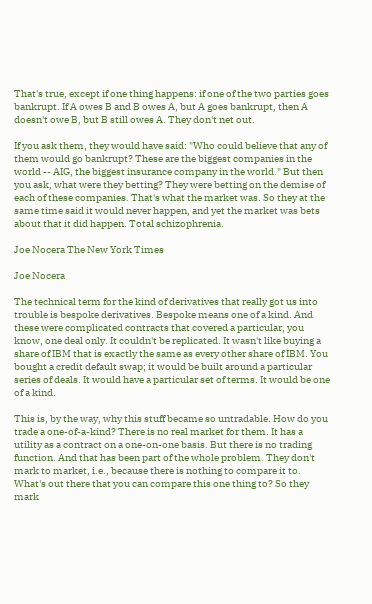That's true, except if one thing happens: if one of the two parties goes bankrupt. If A owes B and B owes A, but A goes bankrupt, then A doesn't owe B, but B still owes A. They don't net out.

If you ask them, they would have said: "Who could believe that any of them would go bankrupt? These are the biggest companies in the world -- AIG, the biggest insurance company in the world." But then you ask, what were they betting? They were betting on the demise of each of these companies. That's what the market was. So they at the same time said it would never happen, and yet the market was bets about that it did happen. Total schizophrenia.

Joe Nocera The New York Times

Joe Nocera

The technical term for the kind of derivatives that really got us into trouble is bespoke derivatives. Bespoke means one of a kind. And these were complicated contracts that covered a particular, you know, one deal only. It couldn't be replicated. It wasn't like buying a share of IBM that is exactly the same as every other share of IBM. You bought a credit default swap; it would be built around a particular series of deals. It would have a particular set of terms. It would be one of a kind.

This is, by the way, why this stuff became so untradable. How do you trade a one-of-a-kind? There is no real market for them. It has a utility as a contract on a one-on-one basis. But there is no trading function. And that has been part of the whole problem. They don't mark to market, i.e., because there is nothing to compare it to. What's out there that you can compare this one thing to? So they mark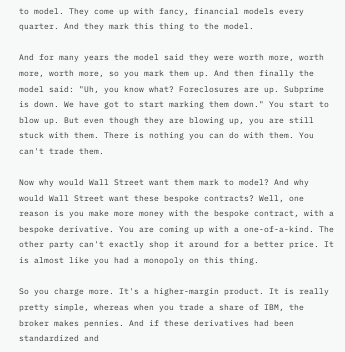to model. They come up with fancy, financial models every quarter. And they mark this thing to the model.

And for many years the model said they were worth more, worth more, worth more, so you mark them up. And then finally the model said: "Uh, you know what? Foreclosures are up. Subprime is down. We have got to start marking them down." You start to blow up. But even though they are blowing up, you are still stuck with them. There is nothing you can do with them. You can't trade them.

Now why would Wall Street want them mark to model? And why would Wall Street want these bespoke contracts? Well, one reason is you make more money with the bespoke contract, with a bespoke derivative. You are coming up with a one-of-a-kind. The other party can't exactly shop it around for a better price. It is almost like you had a monopoly on this thing.

So you charge more. It's a higher-margin product. It is really pretty simple, whereas when you trade a share of IBM, the broker makes pennies. And if these derivatives had been standardized and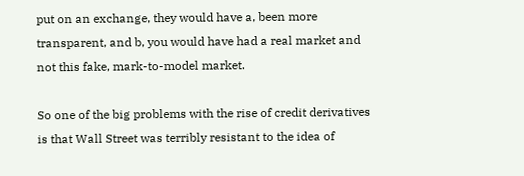put on an exchange, they would have a, been more transparent, and b, you would have had a real market and not this fake, mark-to-model market.

So one of the big problems with the rise of credit derivatives is that Wall Street was terribly resistant to the idea of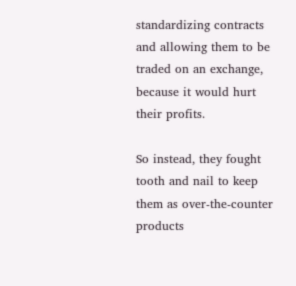standardizing contracts and allowing them to be traded on an exchange, because it would hurt their profits.

So instead, they fought tooth and nail to keep them as over-the-counter products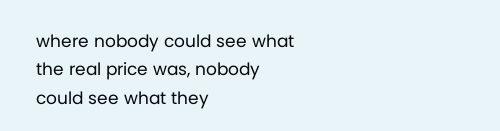where nobody could see what the real price was, nobody could see what they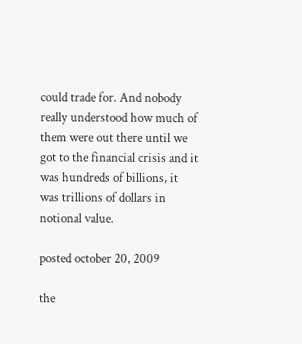could trade for. And nobody really understood how much of them were out there until we got to the financial crisis and it was hundreds of billions, it was trillions of dollars in notional value.

posted october 20, 2009

the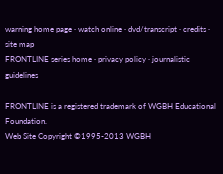warning home page · watch online · dvd/transcript · credits · site map
FRONTLINE series home · privacy policy · journalistic guidelines

FRONTLINE is a registered trademark of WGBH Educational Foundation.
Web Site Copyright ©1995-2013 WGBH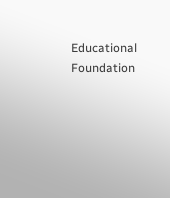Educational Foundation